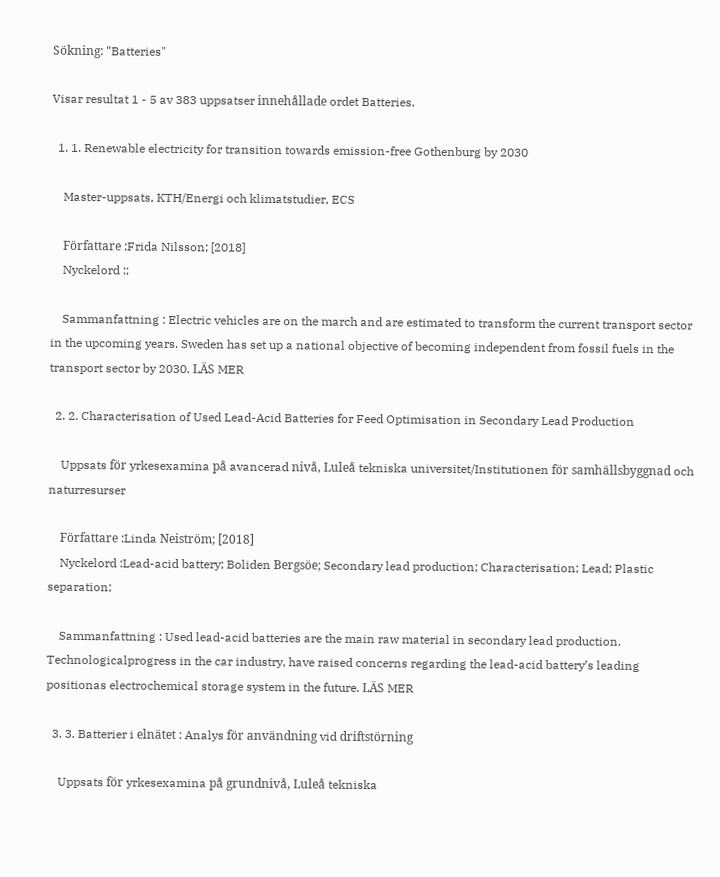Sökning: "Batteries"

Visar resultat 1 - 5 av 383 uppsatser innehållade ordet Batteries.

  1. 1. Renewable electricity for transition towards emission-free Gothenburg by 2030

    Master-uppsats, KTH/Energi och klimatstudier, ECS

    Författare :Frida Nilsson; [2018]
    Nyckelord :;

    Sammanfattning : Electric vehicles are on the march and are estimated to transform the current transport sector in the upcoming years. Sweden has set up a national objective of becoming independent from fossil fuels in the transport sector by 2030. LÄS MER

  2. 2. Characterisation of Used Lead-Acid Batteries for Feed Optimisation in Secondary Lead Production

    Uppsats för yrkesexamina på avancerad nivå, Luleå tekniska universitet/Institutionen för samhällsbyggnad och naturresurser

    Författare :Linda Neiström; [2018]
    Nyckelord :Lead-acid battery; Boliden Bergsöe; Secondary lead production; Characterisation; Lead; Plastic separation;

    Sammanfattning : Used lead-acid batteries are the main raw material in secondary lead production. Technologicalprogress in the car industry, have raised concerns regarding the lead-acid battery’s leading positionas electrochemical storage system in the future. LÄS MER

  3. 3. Batterier i elnätet : Analys för användning vid driftstörning

    Uppsats för yrkesexamina på grundnivå, Luleå tekniska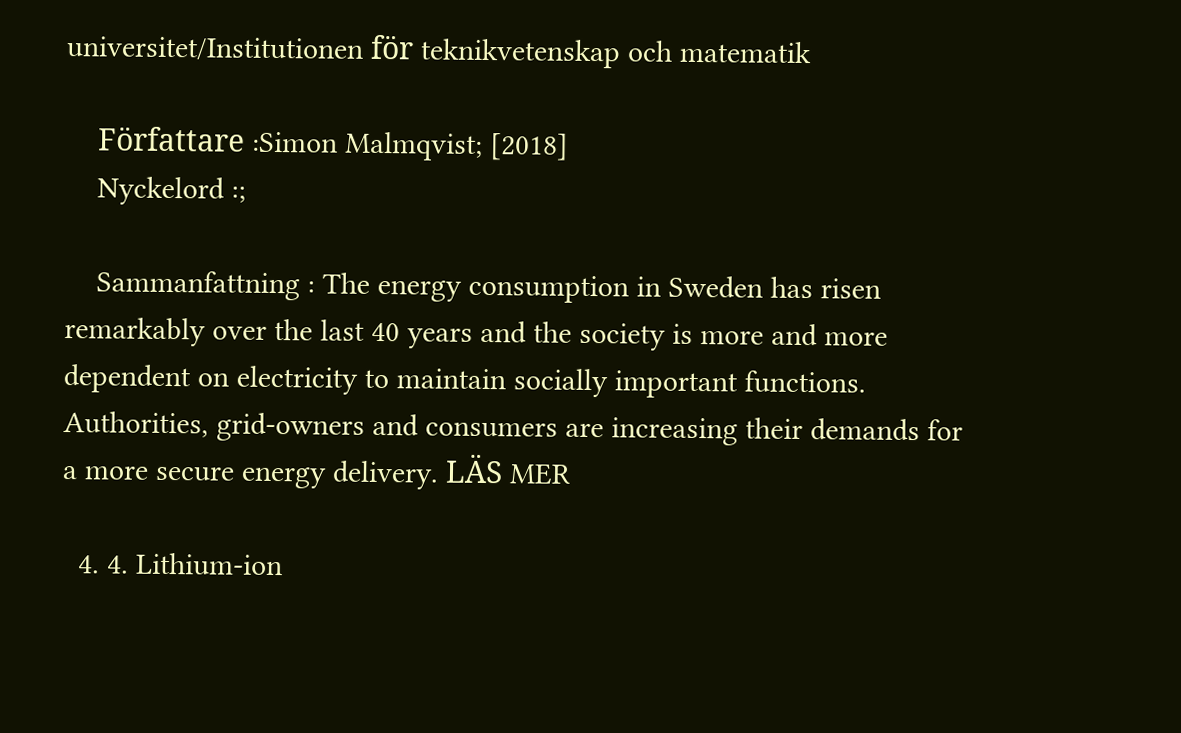universitet/Institutionen för teknikvetenskap och matematik

    Författare :Simon Malmqvist; [2018]
    Nyckelord :;

    Sammanfattning : The energy consumption in Sweden has risen remarkably over the last 40 years and the society is more and more dependent on electricity to maintain socially important functions. Authorities, grid-owners and consumers are increasing their demands for a more secure energy delivery. LÄS MER

  4. 4. Lithium-ion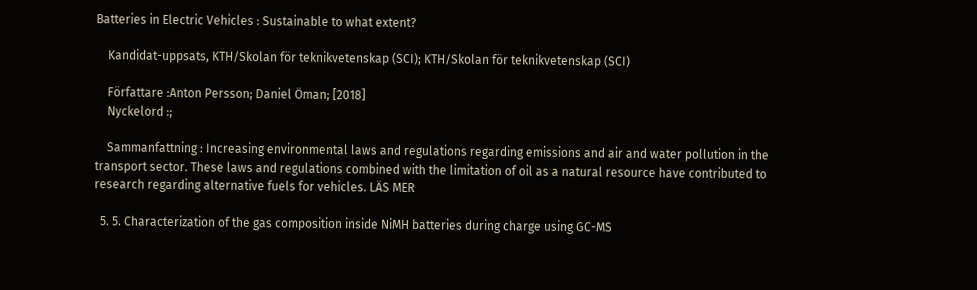Batteries in Electric Vehicles : Sustainable to what extent?

    Kandidat-uppsats, KTH/Skolan för teknikvetenskap (SCI); KTH/Skolan för teknikvetenskap (SCI)

    Författare :Anton Persson; Daniel Öman; [2018]
    Nyckelord :;

    Sammanfattning : Increasing environmental laws and regulations regarding emissions and air and water pollution in the transport sector. These laws and regulations combined with the limitation of oil as a natural resource have contributed to research regarding alternative fuels for vehicles. LÄS MER

  5. 5. Characterization of the gas composition inside NiMH batteries during charge using GC-MS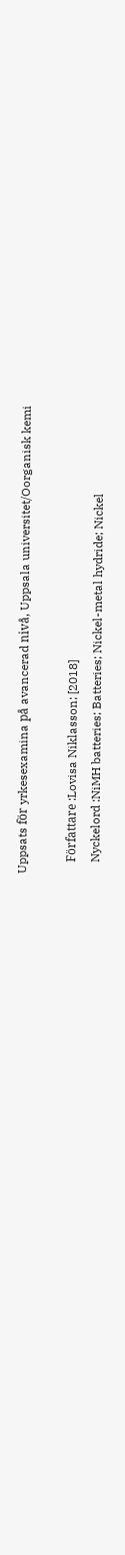Uppsats för yrkesexamina på avancerad nivå, Uppsala universitet/Oorganisk kemi

    Författare :Lovisa Niklasson; [2018]
    Nyckelord :NiMH batteries; Batteries; Nickel-metal hydride; Nickel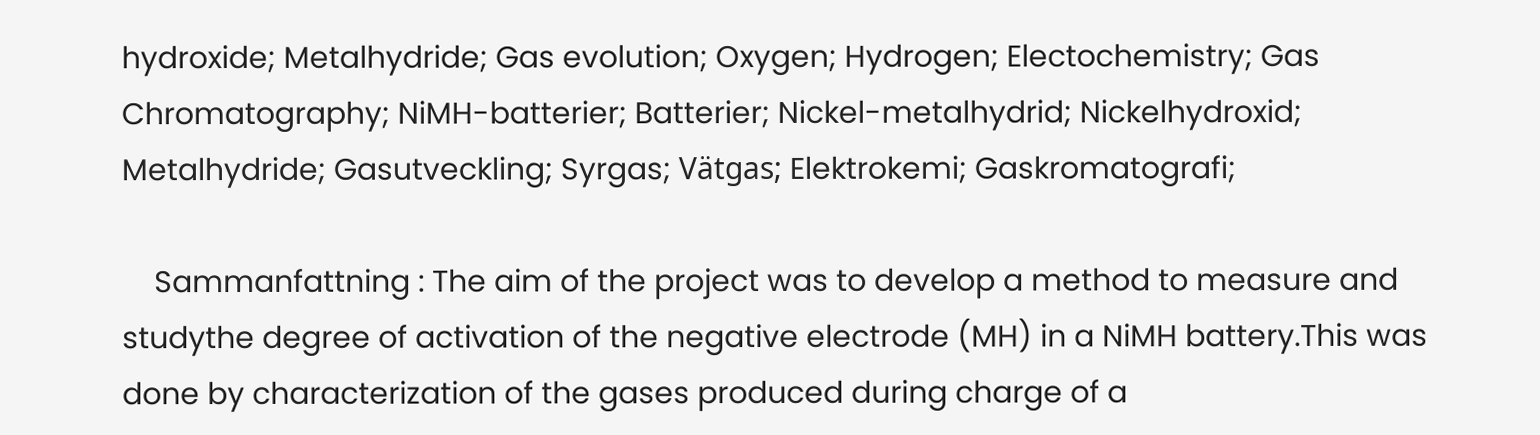hydroxide; Metalhydride; Gas evolution; Oxygen; Hydrogen; Electochemistry; Gas Chromatography; NiMH-batterier; Batterier; Nickel-metalhydrid; Nickelhydroxid; Metalhydride; Gasutveckling; Syrgas; Vätgas; Elektrokemi; Gaskromatografi;

    Sammanfattning : The aim of the project was to develop a method to measure and studythe degree of activation of the negative electrode (MH) in a NiMH battery.This was done by characterization of the gases produced during charge of a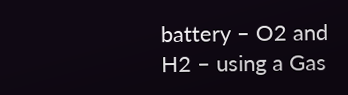battery – O2 and H2 – using a Gas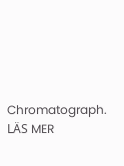Chromatograph. LÄS MER